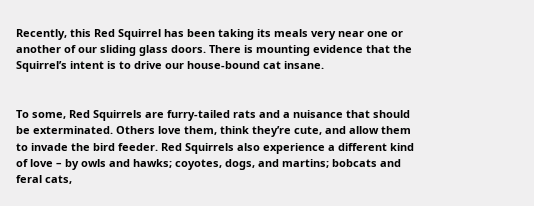Recently, this Red Squirrel has been taking its meals very near one or another of our sliding glass doors. There is mounting evidence that the Squirrel’s intent is to drive our house-bound cat insane.


To some, Red Squirrels are furry-tailed rats and a nuisance that should be exterminated. Others love them, think they’re cute, and allow them to invade the bird feeder. Red Squirrels also experience a different kind of love – by owls and hawks; coyotes, dogs, and martins; bobcats and feral cats,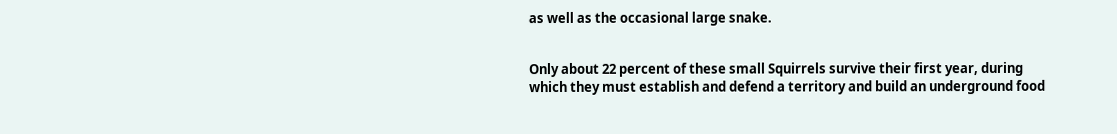as well as the occasional large snake.


Only about 22 percent of these small Squirrels survive their first year, during which they must establish and defend a territory and build an underground food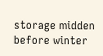storage midden before winter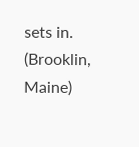sets in. (Brooklin, Maine)